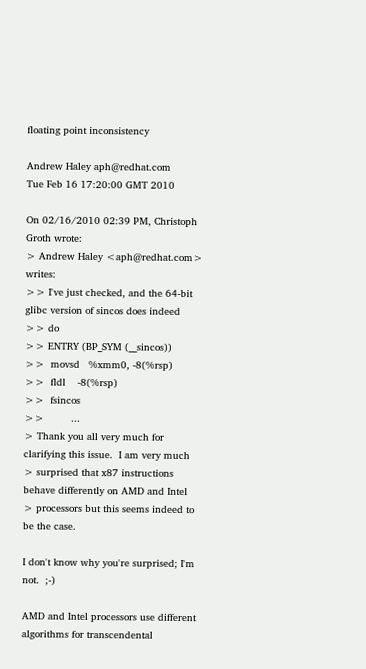floating point inconsistency

Andrew Haley aph@redhat.com
Tue Feb 16 17:20:00 GMT 2010

On 02/16/2010 02:39 PM, Christoph Groth wrote:
> Andrew Haley <aph@redhat.com> writes:
>> I've just checked, and the 64-bit glibc version of sincos does indeed
>> do
>> ENTRY (BP_SYM (__sincos))
>>  movsd   %xmm0, -8(%rsp)
>>  fldl    -8(%rsp)
>>  fsincos
>>         ...
> Thank you all very much for clarifying this issue.  I am very much
> surprised that x87 instructions behave differently on AMD and Intel
> processors but this seems indeed to be the case.

I don't know why you're surprised; I'm not.  ;-)

AMD and Intel processors use different algorithms for transcendental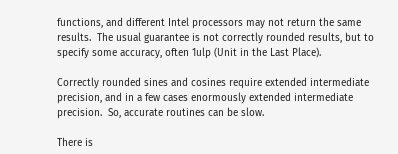functions, and different Intel processors may not return the same
results.  The usual guarantee is not correctly rounded results, but to
specify some accuracy, often 1ulp (Unit in the Last Place).

Correctly rounded sines and cosines require extended intermediate
precision, and in a few cases enormously extended intermediate
precision.  So, accurate routines can be slow.

There is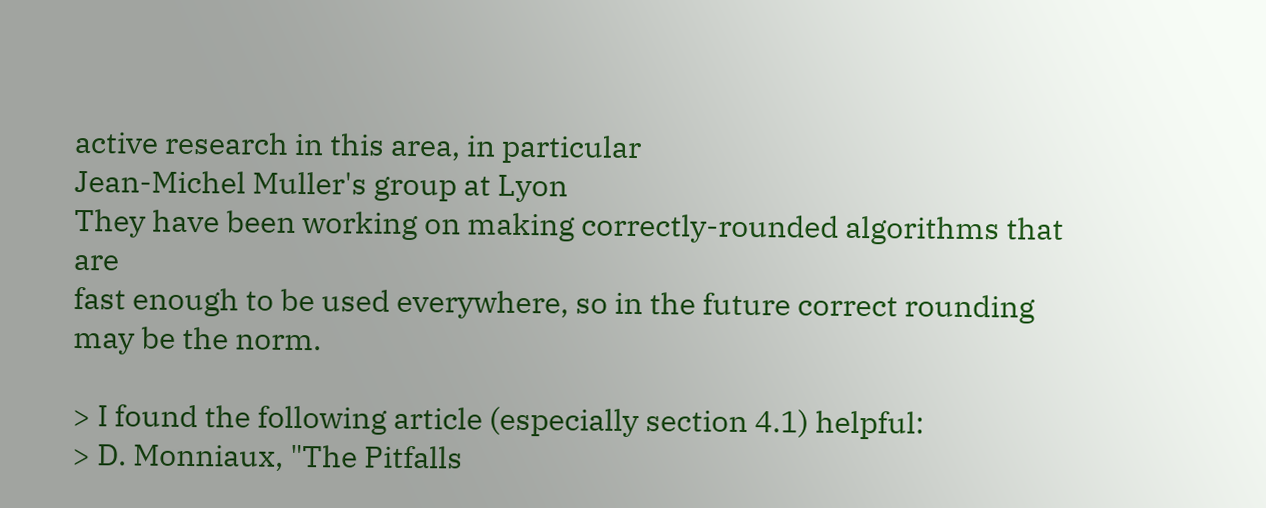active research in this area, in particular
Jean-Michel Muller's group at Lyon
They have been working on making correctly-rounded algorithms that are
fast enough to be used everywhere, so in the future correct rounding
may be the norm.

> I found the following article (especially section 4.1) helpful:
> D. Monniaux, "The Pitfalls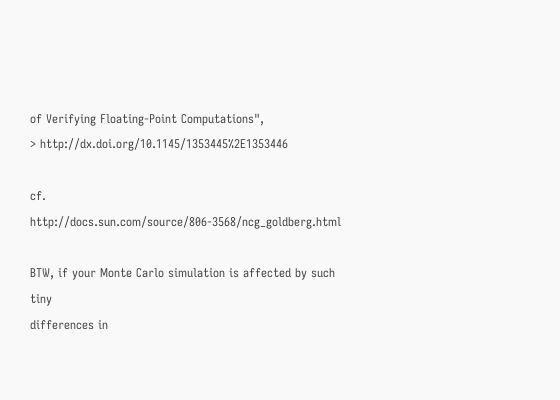of Verifying Floating-Point Computations",
> http://dx.doi.org/10.1145/1353445%2E1353446

cf. http://docs.sun.com/source/806-3568/ncg_goldberg.html

BTW, if your Monte Carlo simulation is affected by such tiny
differences in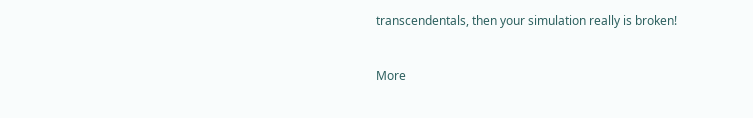transcendentals, then your simulation really is broken!


More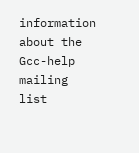information about the Gcc-help mailing list